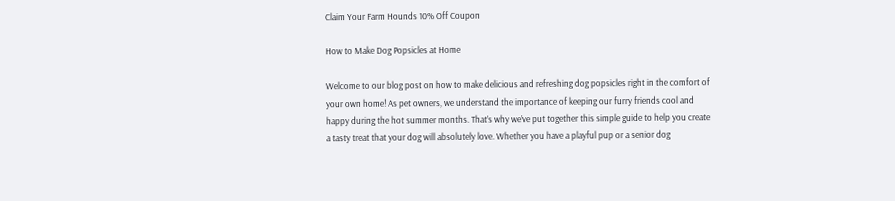Claim Your Farm Hounds 10% Off Coupon

How to Make Dog Popsicles at Home

Welcome to our blog post on how to make delicious and refreshing dog popsicles right in the comfort of your own home! As pet owners, we understand the importance of keeping our furry friends cool and happy during the hot summer months. That’s why we’ve put together this simple guide to help you create a tasty treat that your dog will absolutely love. Whether you have a playful pup or a senior dog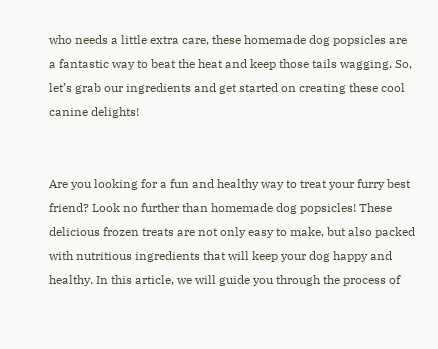who needs a little extra care, these homemade dog popsicles are a fantastic way to beat the heat and keep those tails wagging. So, let’s grab our ingredients and get started on creating these cool canine delights!


Are you looking for a fun and healthy way to treat your furry best friend? Look no further than homemade dog popsicles! These delicious frozen treats are not only easy to make, but also packed with nutritious ingredients that will keep your dog happy and healthy. In this article, we will guide you through the process of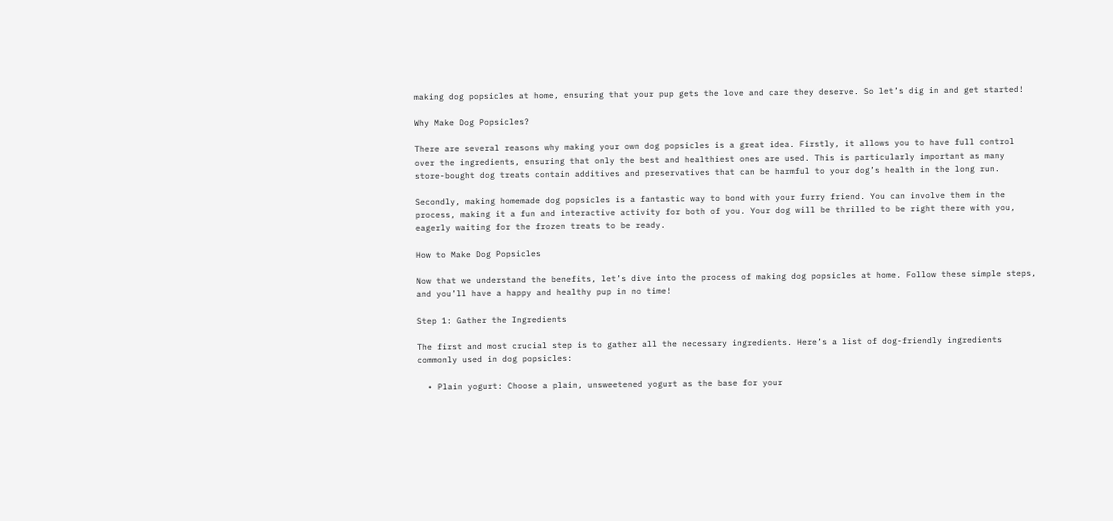making dog popsicles at home, ensuring that your pup gets the love and care they deserve. So let’s dig in and get started!

Why Make Dog Popsicles?

There are several reasons why making your own dog popsicles is a great idea. Firstly, it allows you to have full control over the ingredients, ensuring that only the best and healthiest ones are used. This is particularly important as many store-bought dog treats contain additives and preservatives that can be harmful to your dog’s health in the long run.

Secondly, making homemade dog popsicles is a fantastic way to bond with your furry friend. You can involve them in the process, making it a fun and interactive activity for both of you. Your dog will be thrilled to be right there with you, eagerly waiting for the frozen treats to be ready.

How to Make Dog Popsicles

Now that we understand the benefits, let’s dive into the process of making dog popsicles at home. Follow these simple steps, and you’ll have a happy and healthy pup in no time!

Step 1: Gather the Ingredients

The first and most crucial step is to gather all the necessary ingredients. Here’s a list of dog-friendly ingredients commonly used in dog popsicles:

  • Plain yogurt: Choose a plain, unsweetened yogurt as the base for your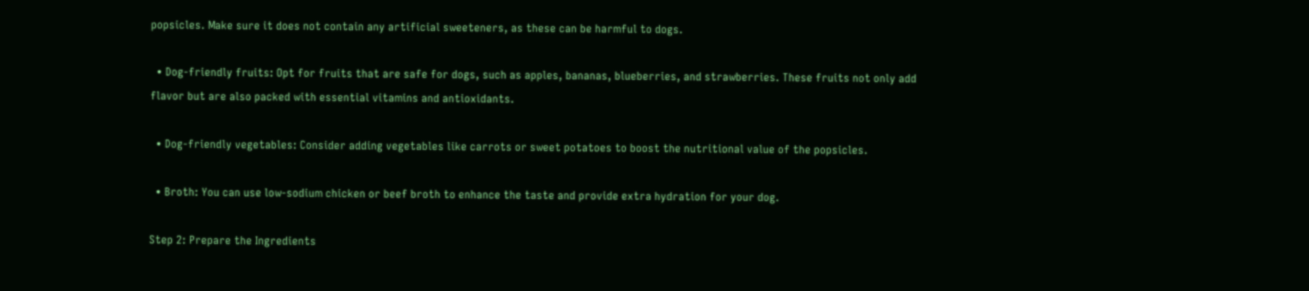popsicles. Make sure it does not contain any artificial sweeteners, as these can be harmful to dogs.

  • Dog-friendly fruits: Opt for fruits that are safe for dogs, such as apples, bananas, blueberries, and strawberries. These fruits not only add flavor but are also packed with essential vitamins and antioxidants.

  • Dog-friendly vegetables: Consider adding vegetables like carrots or sweet potatoes to boost the nutritional value of the popsicles.

  • Broth: You can use low-sodium chicken or beef broth to enhance the taste and provide extra hydration for your dog.

Step 2: Prepare the Ingredients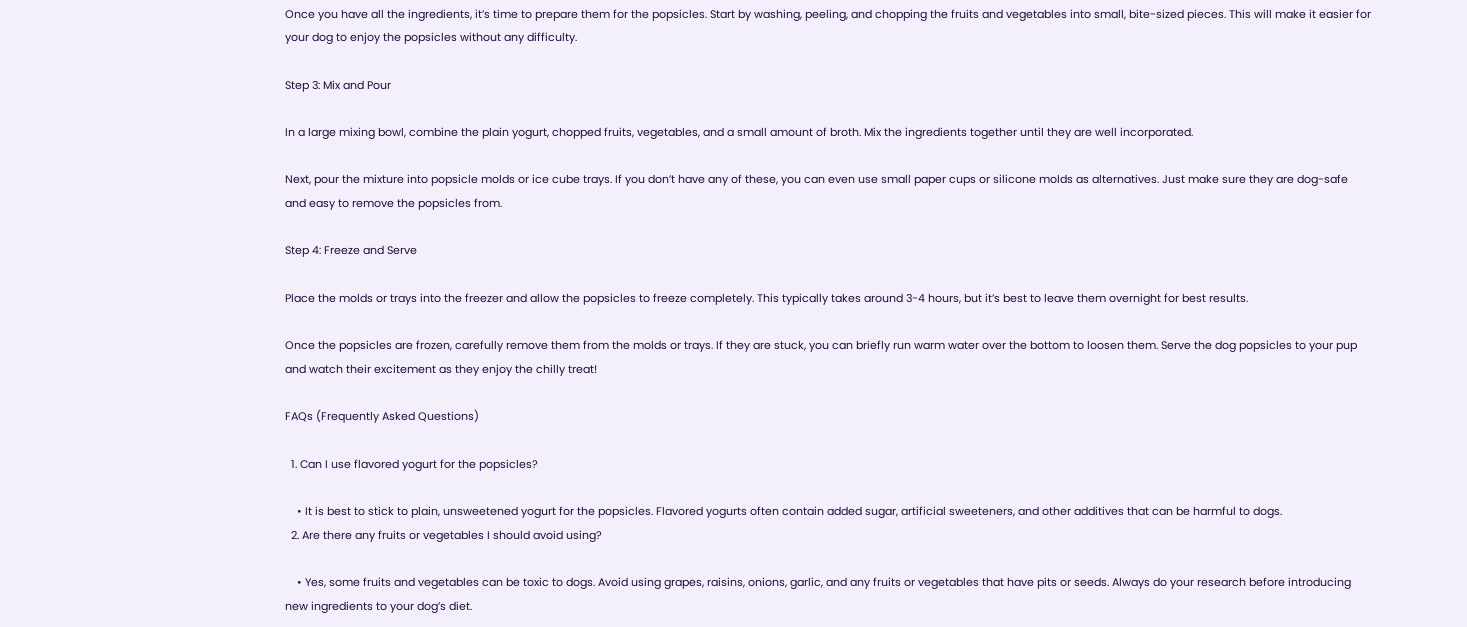Once you have all the ingredients, it’s time to prepare them for the popsicles. Start by washing, peeling, and chopping the fruits and vegetables into small, bite-sized pieces. This will make it easier for your dog to enjoy the popsicles without any difficulty.

Step 3: Mix and Pour

In a large mixing bowl, combine the plain yogurt, chopped fruits, vegetables, and a small amount of broth. Mix the ingredients together until they are well incorporated.

Next, pour the mixture into popsicle molds or ice cube trays. If you don’t have any of these, you can even use small paper cups or silicone molds as alternatives. Just make sure they are dog-safe and easy to remove the popsicles from.

Step 4: Freeze and Serve

Place the molds or trays into the freezer and allow the popsicles to freeze completely. This typically takes around 3-4 hours, but it’s best to leave them overnight for best results.

Once the popsicles are frozen, carefully remove them from the molds or trays. If they are stuck, you can briefly run warm water over the bottom to loosen them. Serve the dog popsicles to your pup and watch their excitement as they enjoy the chilly treat!

FAQs (Frequently Asked Questions)

  1. Can I use flavored yogurt for the popsicles?

    • It is best to stick to plain, unsweetened yogurt for the popsicles. Flavored yogurts often contain added sugar, artificial sweeteners, and other additives that can be harmful to dogs.
  2. Are there any fruits or vegetables I should avoid using?

    • Yes, some fruits and vegetables can be toxic to dogs. Avoid using grapes, raisins, onions, garlic, and any fruits or vegetables that have pits or seeds. Always do your research before introducing new ingredients to your dog’s diet.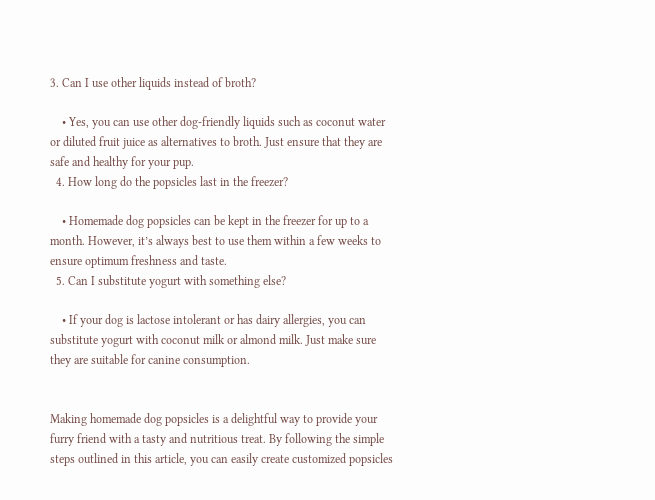3. Can I use other liquids instead of broth?

    • Yes, you can use other dog-friendly liquids such as coconut water or diluted fruit juice as alternatives to broth. Just ensure that they are safe and healthy for your pup.
  4. How long do the popsicles last in the freezer?

    • Homemade dog popsicles can be kept in the freezer for up to a month. However, it’s always best to use them within a few weeks to ensure optimum freshness and taste.
  5. Can I substitute yogurt with something else?

    • If your dog is lactose intolerant or has dairy allergies, you can substitute yogurt with coconut milk or almond milk. Just make sure they are suitable for canine consumption.


Making homemade dog popsicles is a delightful way to provide your furry friend with a tasty and nutritious treat. By following the simple steps outlined in this article, you can easily create customized popsicles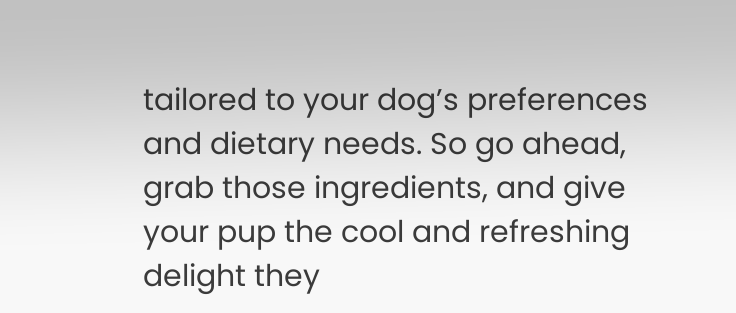tailored to your dog’s preferences and dietary needs. So go ahead, grab those ingredients, and give your pup the cool and refreshing delight they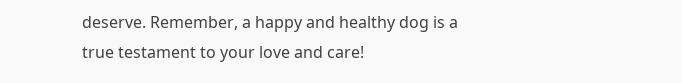deserve. Remember, a happy and healthy dog is a true testament to your love and care!